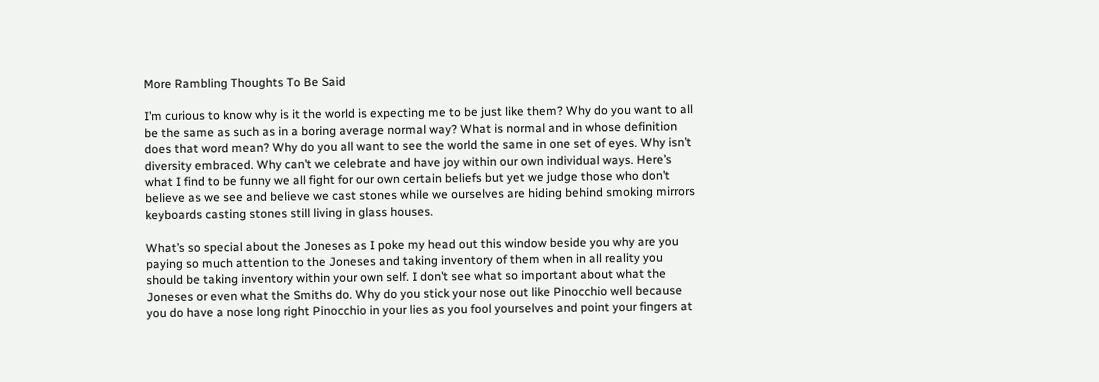More Rambling Thoughts To Be Said

I’m curious to know why is it the world is expecting me to be just like them? Why do you want to all be the same as such as in a boring average normal way? What is normal and in whose definition does that word mean? Why do you all want to see the world the same in one set of eyes. Why isn’t diversity embraced. Why can’t we celebrate and have joy within our own individual ways. Here’s what I find to be funny we all fight for our own certain beliefs but yet we judge those who don’t believe as we see and believe we cast stones while we ourselves are hiding behind smoking mirrors keyboards casting stones still living in glass houses.

What’s so special about the Joneses as I poke my head out this window beside you why are you paying so much attention to the Joneses and taking inventory of them when in all reality you should be taking inventory within your own self. I don’t see what so important about what the Joneses or even what the Smiths do. Why do you stick your nose out like Pinocchio well because you do have a nose long right Pinocchio in your lies as you fool yourselves and point your fingers at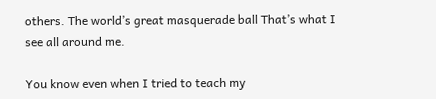others. The world’s great masquerade ball That’s what I see all around me.

You know even when I tried to teach my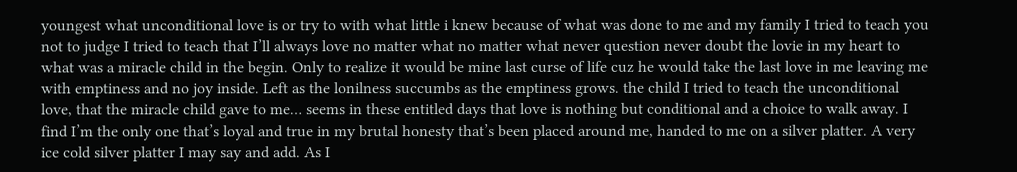youngest what unconditional love is or try to with what little i knew because of what was done to me and my family I tried to teach you not to judge I tried to teach that I’ll always love no matter what no matter what never question never doubt the lovie in my heart to what was a miracle child in the begin. Only to realize it would be mine last curse of life cuz he would take the last love in me leaving me with emptiness and no joy inside. Left as the lonilness succumbs as the emptiness grows. the child I tried to teach the unconditional love, that the miracle child gave to me… seems in these entitled days that love is nothing but conditional and a choice to walk away. I find I’m the only one that’s loyal and true in my brutal honesty that’s been placed around me, handed to me on a silver platter. A very ice cold silver platter I may say and add. As I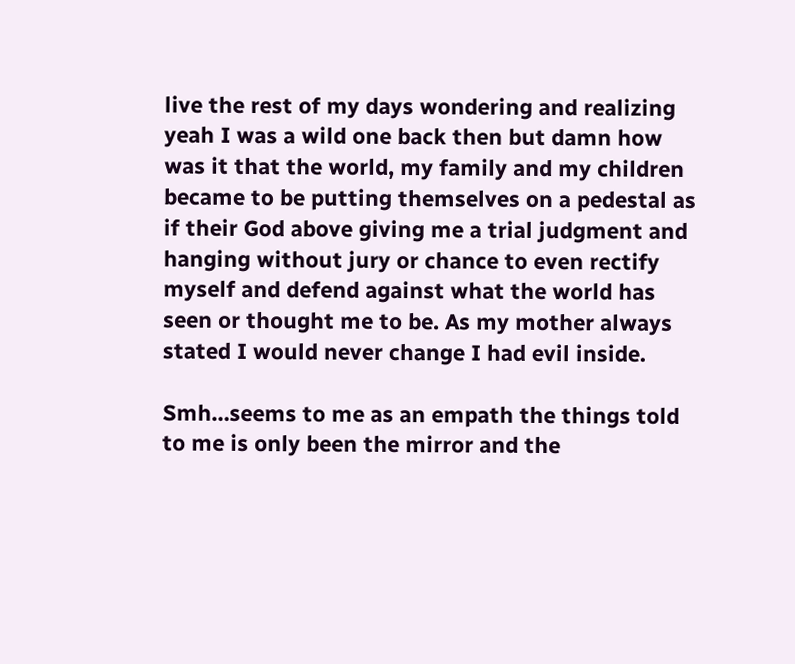live the rest of my days wondering and realizing yeah I was a wild one back then but damn how was it that the world, my family and my children became to be putting themselves on a pedestal as if their God above giving me a trial judgment and hanging without jury or chance to even rectify myself and defend against what the world has seen or thought me to be. As my mother always stated I would never change I had evil inside.

Smh…seems to me as an empath the things told to me is only been the mirror and the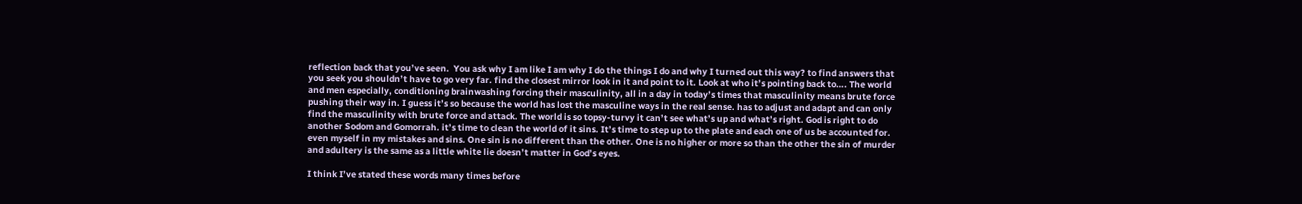reflection back that you’ve seen.  You ask why I am like I am why I do the things I do and why I turned out this way? to find answers that you seek you shouldn’t have to go very far. find the closest mirror look in it and point to it. Look at who it’s pointing back to…. The world and men especially, conditioning brainwashing forcing their masculinity, all in a day in today’s times that masculinity means brute force pushing their way in. I guess it’s so because the world has lost the masculine ways in the real sense. has to adjust and adapt and can only find the masculinity with brute force and attack. The world is so topsy-turvy it can’t see what’s up and what’s right. God is right to do another Sodom and Gomorrah. it’s time to clean the world of it sins. It’s time to step up to the plate and each one of us be accounted for. even myself in my mistakes and sins. One sin is no different than the other. One is no higher or more so than the other the sin of murder and adultery is the same as a little white lie doesn’t matter in God’s eyes.

I think I’ve stated these words many times before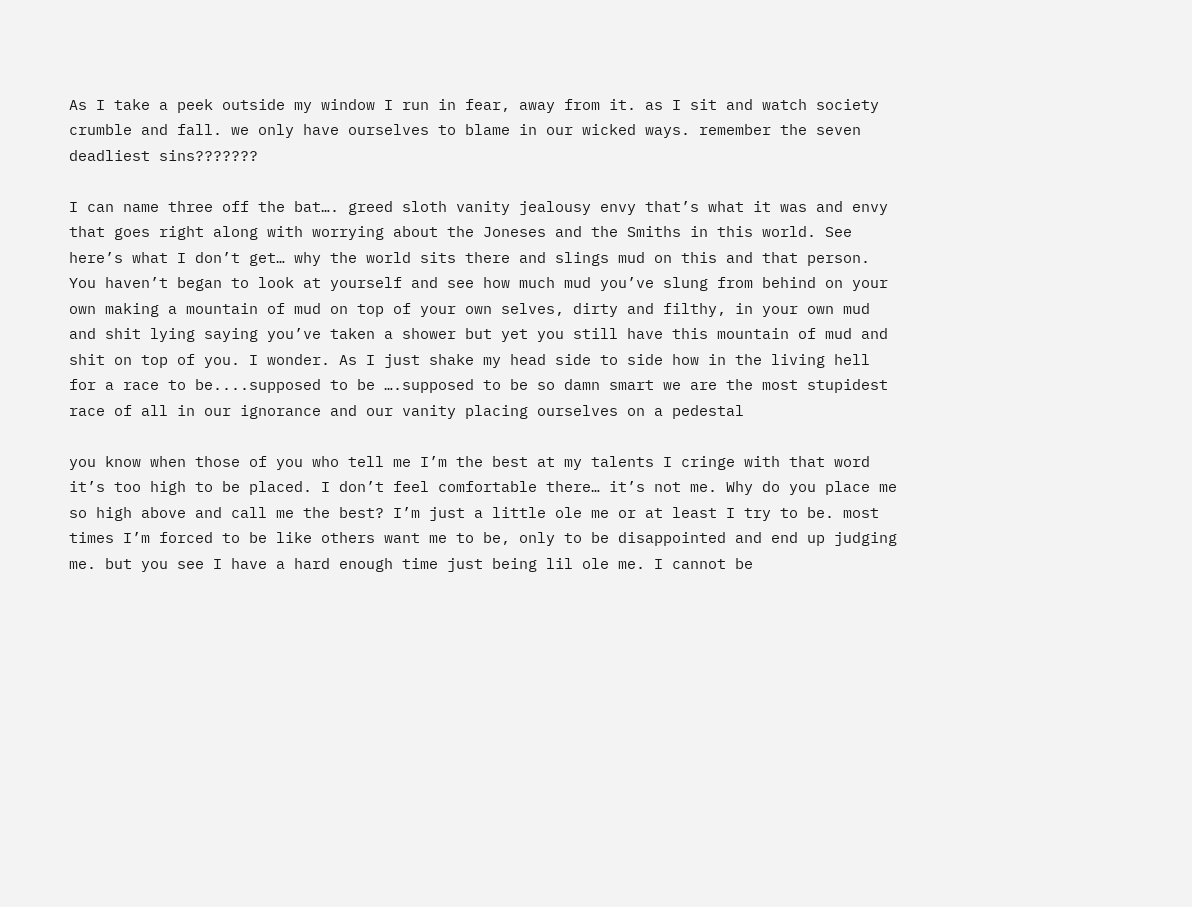As I take a peek outside my window I run in fear, away from it. as I sit and watch society crumble and fall. we only have ourselves to blame in our wicked ways. remember the seven deadliest sins???????

I can name three off the bat…. greed sloth vanity jealousy envy that’s what it was and envy that goes right along with worrying about the Joneses and the Smiths in this world. See here’s what I don’t get… why the world sits there and slings mud on this and that person. You haven’t began to look at yourself and see how much mud you’ve slung from behind on your own making a mountain of mud on top of your own selves, dirty and filthy, in your own mud and shit lying saying you’ve taken a shower but yet you still have this mountain of mud and shit on top of you. I wonder. As I just shake my head side to side how in the living hell for a race to be....supposed to be ….supposed to be so damn smart we are the most stupidest race of all in our ignorance and our vanity placing ourselves on a pedestal

you know when those of you who tell me I’m the best at my talents I cringe with that word it’s too high to be placed. I don’t feel comfortable there… it’s not me. Why do you place me so high above and call me the best? I’m just a little ole me or at least I try to be. most times I’m forced to be like others want me to be, only to be disappointed and end up judging me. but you see I have a hard enough time just being lil ole me. I cannot be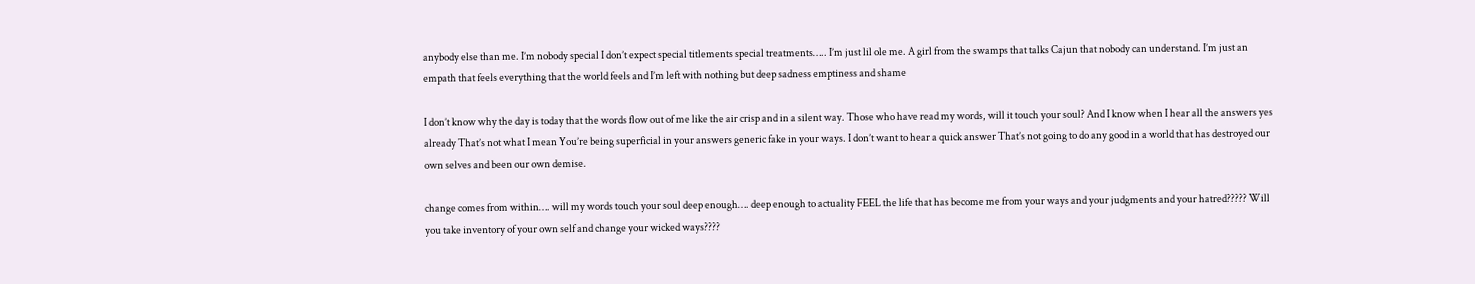anybody else than me. I’m nobody special I don’t expect special titlements special treatments….. I’m just lil ole me. A girl from the swamps that talks Cajun that nobody can understand. I’m just an empath that feels everything that the world feels and I’m left with nothing but deep sadness emptiness and shame

I don’t know why the day is today that the words flow out of me like the air crisp and in a silent way. Those who have read my words, will it touch your soul? And I know when I hear all the answers yes already That’s not what I mean You’re being superficial in your answers generic fake in your ways. I don’t want to hear a quick answer That’s not going to do any good in a world that has destroyed our own selves and been our own demise.

change comes from within…. will my words touch your soul deep enough…. deep enough to actuality FEEL the life that has become me from your ways and your judgments and your hatred????? Will you take inventory of your own self and change your wicked ways????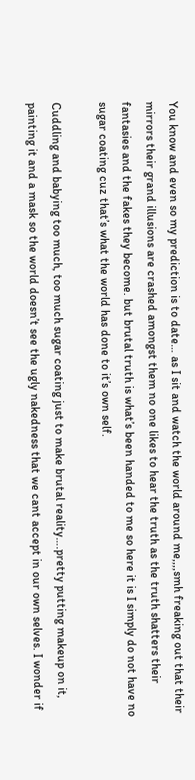You know and even so my prediction is to date… as I sit and watch the world around me,,,,smh freaking out that their mirrors their grand illusions are crashed amongst them no one likes to hear the truth as the truth shatters their fantasies and the fakes they become. but brutal truth is what’s been handed to me so here it is I simply do not have no sugar coating cuz that’s what the world has done to it’s own self.

Cuddling and babying too much, too much sugar coating just to make brutal reality….pretty putting makeup on it, painting it and a mask so the world doesn’t see the ugly nakedness that we cant accept in our own selves. I wonder if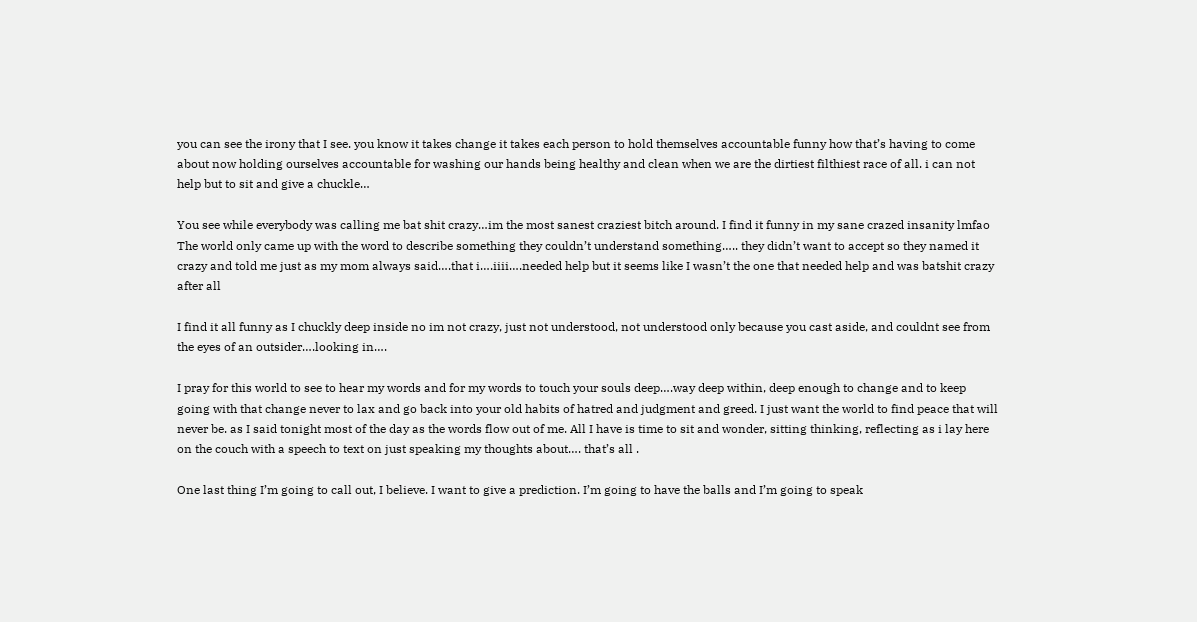you can see the irony that I see. you know it takes change it takes each person to hold themselves accountable funny how that’s having to come about now holding ourselves accountable for washing our hands being healthy and clean when we are the dirtiest filthiest race of all. i can not help but to sit and give a chuckle…

You see while everybody was calling me bat shit crazy…im the most sanest craziest bitch around. I find it funny in my sane crazed insanity lmfao The world only came up with the word to describe something they couldn’t understand something….. they didn’t want to accept so they named it crazy and told me just as my mom always said….that i….iiii….needed help but it seems like I wasn’t the one that needed help and was batshit crazy after all

I find it all funny as I chuckly deep inside no im not crazy, just not understood, not understood only because you cast aside, and couldnt see from the eyes of an outsider….looking in….

I pray for this world to see to hear my words and for my words to touch your souls deep….way deep within, deep enough to change and to keep going with that change never to lax and go back into your old habits of hatred and judgment and greed. I just want the world to find peace that will never be. as I said tonight most of the day as the words flow out of me. All I have is time to sit and wonder, sitting thinking, reflecting as i lay here on the couch with a speech to text on just speaking my thoughts about…. that’s all .

One last thing I’m going to call out, I believe. I want to give a prediction. I’m going to have the balls and I’m going to speak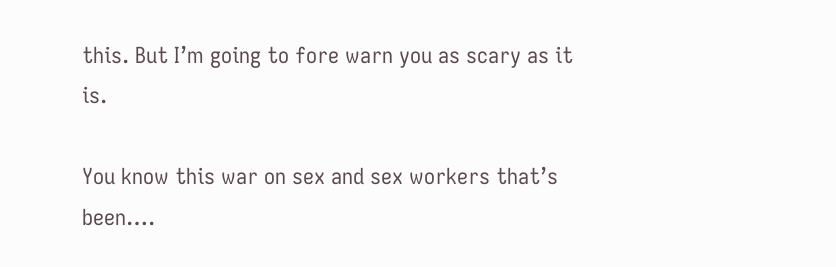this. But I’m going to fore warn you as scary as it is.

You know this war on sex and sex workers that’s been….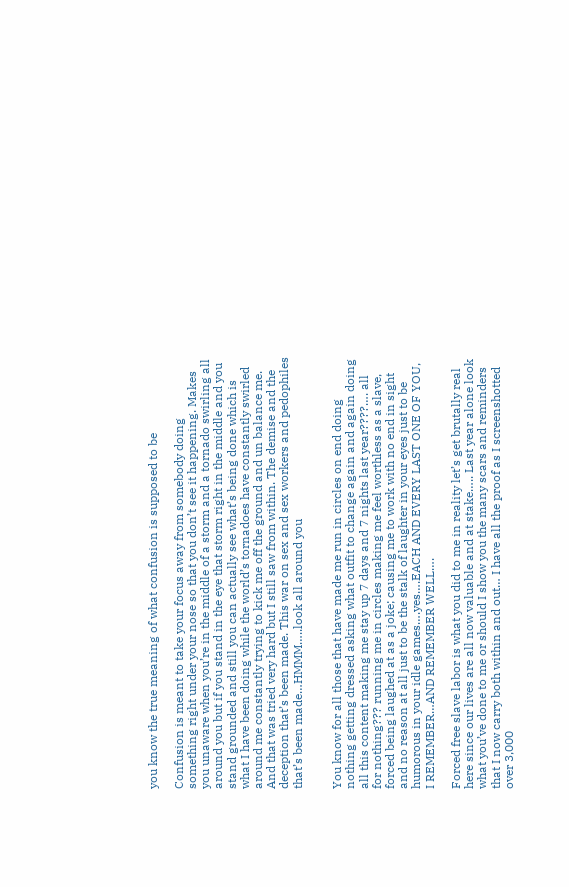you know the true meaning of what confusion is supposed to be

Confusion is meant to take your focus away from somebody doing something right under your nose so that you don’t see it happening. Makes you unaware when you’re in the middle of a storm and a tornado swirling all around you but if you stand in the eye that storm right in the middle and you stand grounded and still you can actually see what’s being done which is what I have been doing while the world’s tornadoes have constantly swirled around me constantly trying to kick me off the ground and un balance me. And that was tried very hard but I still saw from within. The demise and the deception that’s been made. This war on sex and sex workers and pedophiles that’s been made…HMMM…..look all around you


You know for all those that have made me run in circles on end doing nothing getting dressed asking what outfit to change again and again doing all this content making me stay up 7 days and 7 nights last year????…. all for nothing??? running me in circles making me feel worthless as a slave, forced being laughed at as a joke; causing me to work with no end in sight and no reason at all just to be the stalk of laughter in your eyes just to be humorous in your idle games….yes….EACH AND EVERY LAST ONE OF YOU, I REMEMBER…AND REMEMBER WELL….

Forced free slave labor is what you did to me in reality let’s get brutally real here since our lives are all now valuable and at stake….. Last year alone look what you’ve done to me or should I show you the many scars and reminders that I now carry both within and out… I have all the proof as I screenshotted over 3,000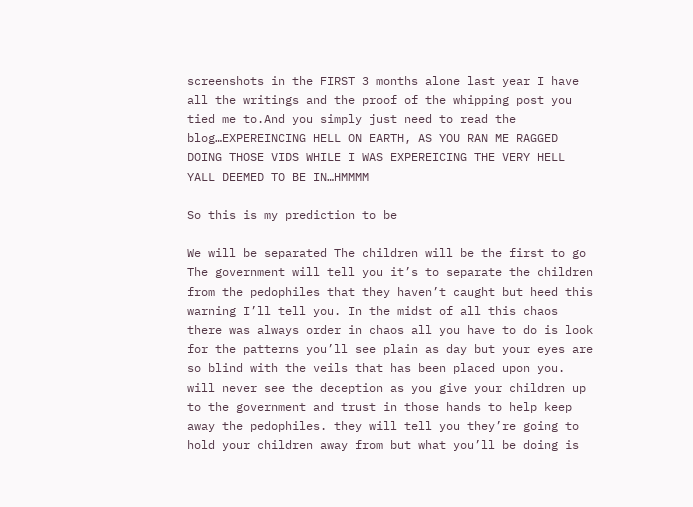screenshots in the FIRST 3 months alone last year I have all the writings and the proof of the whipping post you tied me to.And you simply just need to read the blog…EXPEREINCING HELL ON EARTH, AS YOU RAN ME RAGGED DOING THOSE VIDS WHILE I WAS EXPEREICING THE VERY HELL YALL DEEMED TO BE IN…HMMMM

So this is my prediction to be

We will be separated The children will be the first to go The government will tell you it’s to separate the children from the pedophiles that they haven’t caught but heed this warning I’ll tell you. In the midst of all this chaos there was always order in chaos all you have to do is look for the patterns you’ll see plain as day but your eyes are so blind with the veils that has been placed upon you. will never see the deception as you give your children up to the government and trust in those hands to help keep away the pedophiles. they will tell you they’re going to hold your children away from but what you’ll be doing is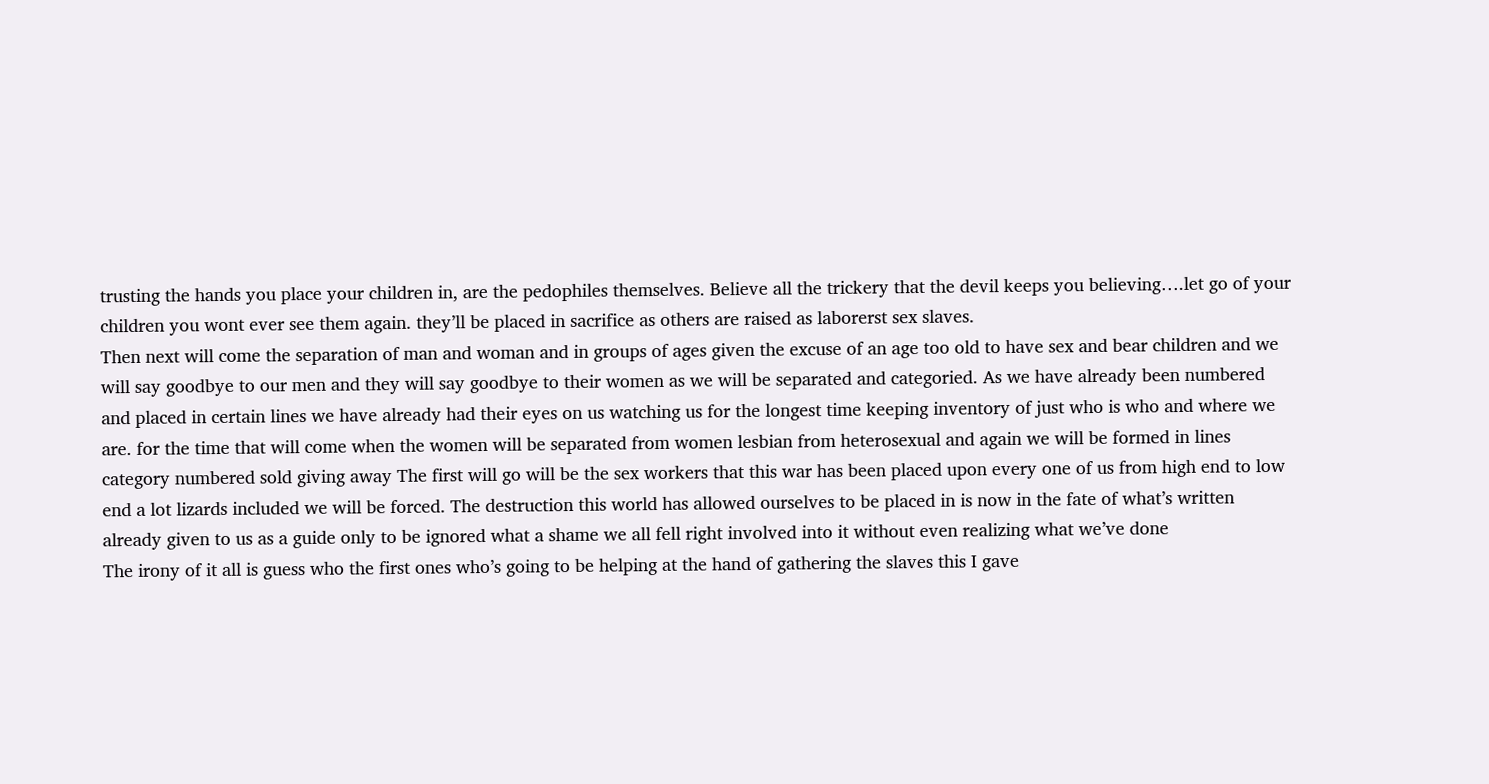trusting the hands you place your children in, are the pedophiles themselves. Believe all the trickery that the devil keeps you believing….let go of your children you wont ever see them again. they’ll be placed in sacrifice as others are raised as laborerst sex slaves.
Then next will come the separation of man and woman and in groups of ages given the excuse of an age too old to have sex and bear children and we will say goodbye to our men and they will say goodbye to their women as we will be separated and categoried. As we have already been numbered and placed in certain lines we have already had their eyes on us watching us for the longest time keeping inventory of just who is who and where we are. for the time that will come when the women will be separated from women lesbian from heterosexual and again we will be formed in lines category numbered sold giving away The first will go will be the sex workers that this war has been placed upon every one of us from high end to low end a lot lizards included we will be forced. The destruction this world has allowed ourselves to be placed in is now in the fate of what’s written already given to us as a guide only to be ignored what a shame we all fell right involved into it without even realizing what we’ve done
The irony of it all is guess who the first ones who’s going to be helping at the hand of gathering the slaves this I gave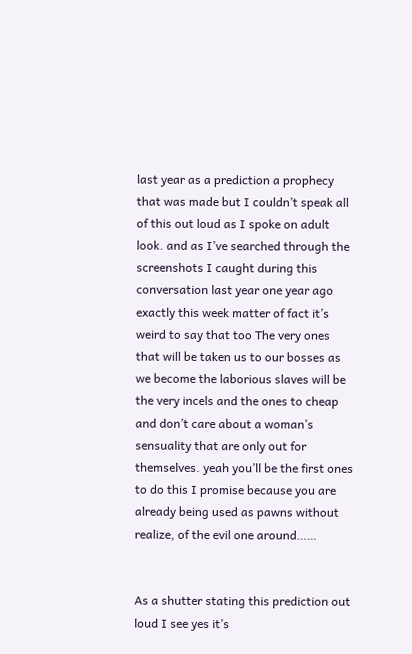last year as a prediction a prophecy that was made but I couldn’t speak all of this out loud as I spoke on adult look. and as I’ve searched through the screenshots I caught during this conversation last year one year ago exactly this week matter of fact it’s weird to say that too The very ones that will be taken us to our bosses as we become the laborious slaves will be the very incels and the ones to cheap and don’t care about a woman’s sensuality that are only out for themselves. yeah you’ll be the first ones to do this I promise because you are already being used as pawns without realize, of the evil one around……


As a shutter stating this prediction out loud I see yes it’s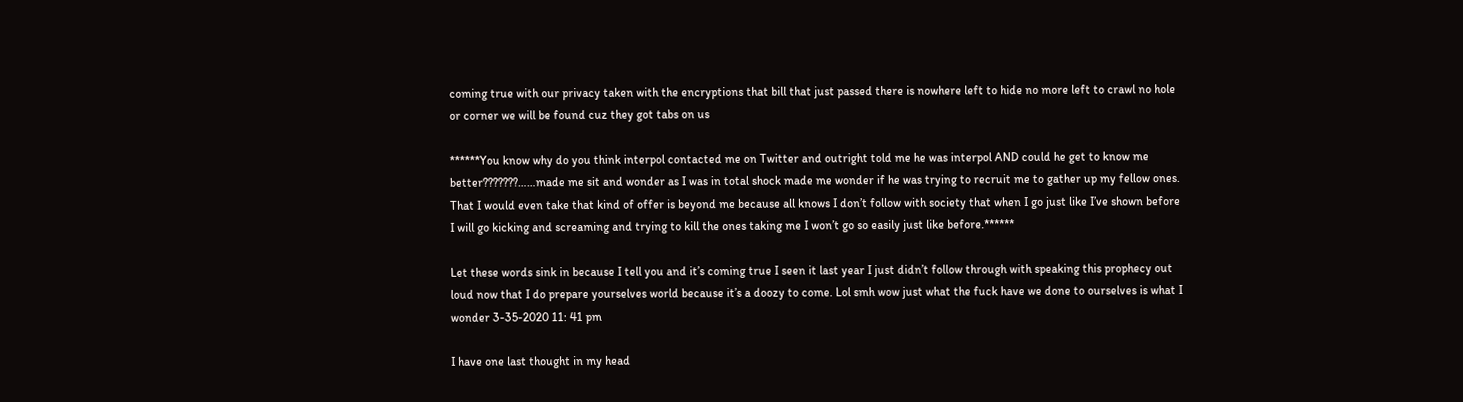coming true with our privacy taken with the encryptions that bill that just passed there is nowhere left to hide no more left to crawl no hole or corner we will be found cuz they got tabs on us

******You know why do you think interpol contacted me on Twitter and outright told me he was interpol AND could he get to know me better???????……made me sit and wonder as I was in total shock made me wonder if he was trying to recruit me to gather up my fellow ones. That I would even take that kind of offer is beyond me because all knows I don’t follow with society that when I go just like I’ve shown before I will go kicking and screaming and trying to kill the ones taking me I won’t go so easily just like before.******

Let these words sink in because I tell you and it’s coming true I seen it last year I just didn’t follow through with speaking this prophecy out loud now that I do prepare yourselves world because it’s a doozy to come. Lol smh wow just what the fuck have we done to ourselves is what I wonder 3-35-2020 11: 41 pm

I have one last thought in my head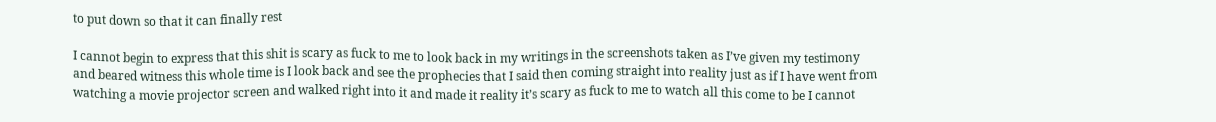to put down so that it can finally rest

I cannot begin to express that this shit is scary as fuck to me to look back in my writings in the screenshots taken as I’ve given my testimony and beared witness this whole time is I look back and see the prophecies that I said then coming straight into reality just as if I have went from watching a movie projector screen and walked right into it and made it reality it’s scary as fuck to me to watch all this come to be I cannot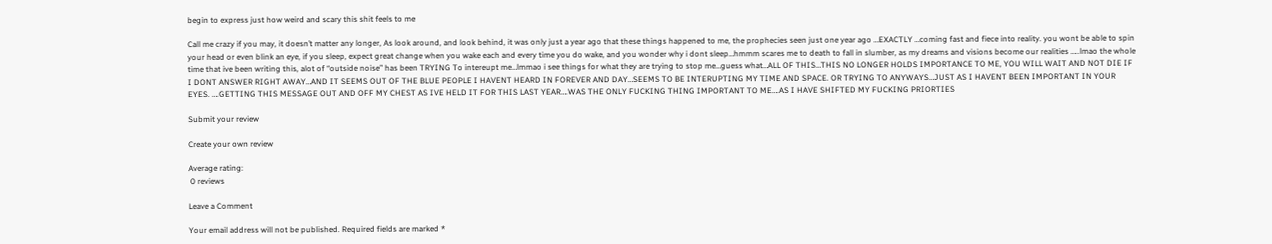begin to express just how weird and scary this shit feels to me

Call me crazy if you may, it doesn’t matter any longer, As look around, and look behind, it was only just a year ago that these things happened to me, the prophecies seen just one year ago …EXACTLY …coming fast and fiece into reality. you wont be able to spin your head or even blink an eye, if you sleep, expect great change when you wake each and every time you do wake, and you wonder why i dont sleep…hmmm scares me to death to fall in slumber, as my dreams and visions become our realities …..lmao the whole time that ive been writing this, alot of “outside noise” has been TRYING To intereupt me…lmmao i see things for what they are trying to stop me…guess what…ALL OF THIS…THIS NO LONGER HOLDS IMPORTANCE TO ME, YOU WILL WAIT AND NOT DIE IF I DONT ANSWER RIGHT AWAY…AND IT SEEMS OUT OF THE BLUE PEOPLE I HAVENT HEARD IN FOREVER AND DAY…SEEMS TO BE INTERUPTING MY TIME AND SPACE. OR TRYING TO ANYWAYS…JUST AS I HAVENT BEEN IMPORTANT IN YOUR EYES. ….GETTING THIS MESSAGE OUT AND OFF MY CHEST AS IVE HELD IT FOR THIS LAST YEAR….WAS THE ONLY FUCKING THING IMPORTANT TO ME….AS I HAVE SHIFTED MY FUCKING PRIORTIES

Submit your review

Create your own review

Average rating:
 0 reviews

Leave a Comment

Your email address will not be published. Required fields are marked *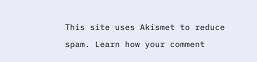This site uses Akismet to reduce spam. Learn how your comment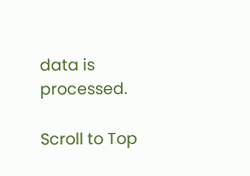data is processed.

Scroll to Top